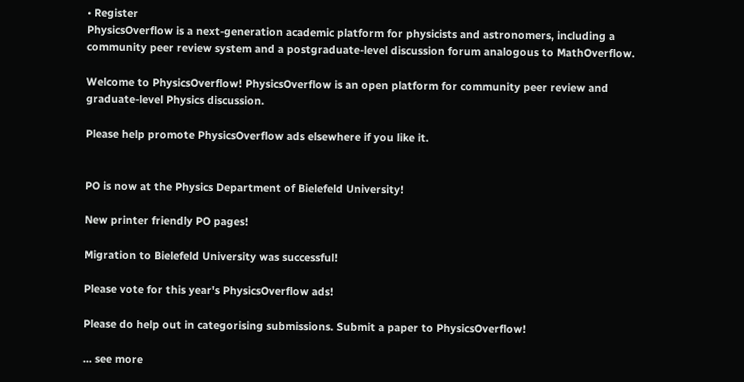• Register
PhysicsOverflow is a next-generation academic platform for physicists and astronomers, including a community peer review system and a postgraduate-level discussion forum analogous to MathOverflow.

Welcome to PhysicsOverflow! PhysicsOverflow is an open platform for community peer review and graduate-level Physics discussion.

Please help promote PhysicsOverflow ads elsewhere if you like it.


PO is now at the Physics Department of Bielefeld University!

New printer friendly PO pages!

Migration to Bielefeld University was successful!

Please vote for this year's PhysicsOverflow ads!

Please do help out in categorising submissions. Submit a paper to PhysicsOverflow!

... see more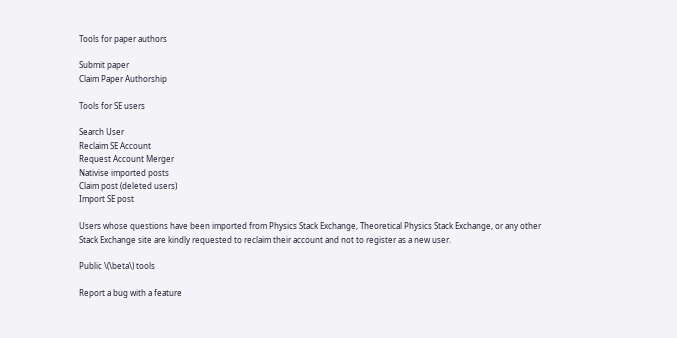Tools for paper authors

Submit paper
Claim Paper Authorship

Tools for SE users

Search User
Reclaim SE Account
Request Account Merger
Nativise imported posts
Claim post (deleted users)
Import SE post

Users whose questions have been imported from Physics Stack Exchange, Theoretical Physics Stack Exchange, or any other Stack Exchange site are kindly requested to reclaim their account and not to register as a new user.

Public \(\beta\) tools

Report a bug with a feature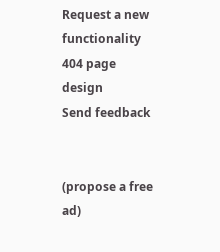Request a new functionality
404 page design
Send feedback


(propose a free ad)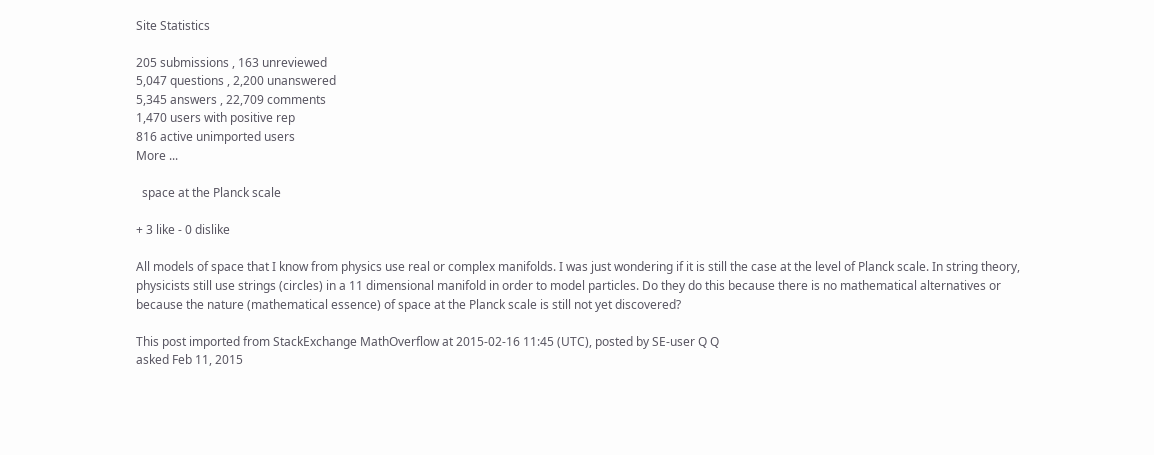Site Statistics

205 submissions , 163 unreviewed
5,047 questions , 2,200 unanswered
5,345 answers , 22,709 comments
1,470 users with positive rep
816 active unimported users
More ...

  space at the Planck scale

+ 3 like - 0 dislike

All models of space that I know from physics use real or complex manifolds. I was just wondering if it is still the case at the level of Planck scale. In string theory, physicists still use strings (circles) in a 11 dimensional manifold in order to model particles. Do they do this because there is no mathematical alternatives or because the nature (mathematical essence) of space at the Planck scale is still not yet discovered?

This post imported from StackExchange MathOverflow at 2015-02-16 11:45 (UTC), posted by SE-user Q Q
asked Feb 11, 2015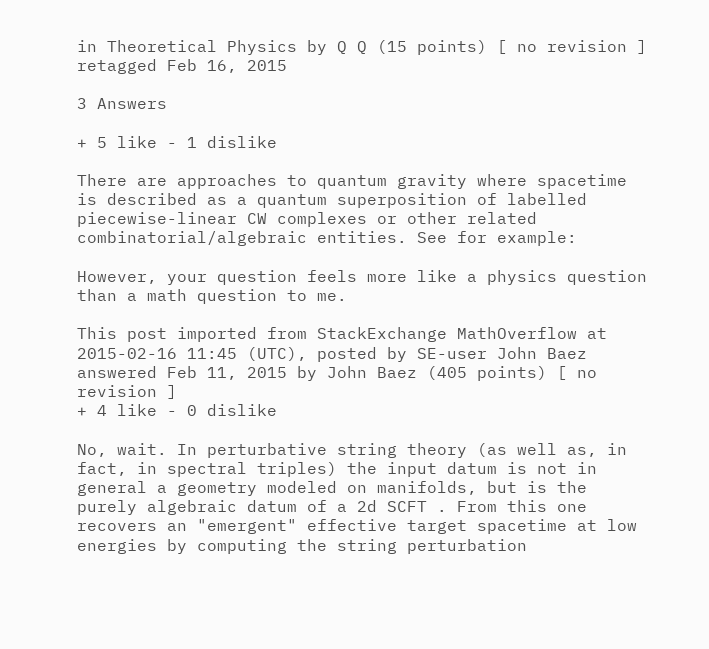in Theoretical Physics by Q Q (15 points) [ no revision ]
retagged Feb 16, 2015

3 Answers

+ 5 like - 1 dislike

There are approaches to quantum gravity where spacetime is described as a quantum superposition of labelled piecewise-linear CW complexes or other related combinatorial/algebraic entities. See for example:

However, your question feels more like a physics question than a math question to me.

This post imported from StackExchange MathOverflow at 2015-02-16 11:45 (UTC), posted by SE-user John Baez
answered Feb 11, 2015 by John Baez (405 points) [ no revision ]
+ 4 like - 0 dislike

No, wait. In perturbative string theory (as well as, in fact, in spectral triples) the input datum is not in general a geometry modeled on manifolds, but is the purely algebraic datum of a 2d SCFT . From this one recovers an "emergent" effective target spacetime at low energies by computing the string perturbation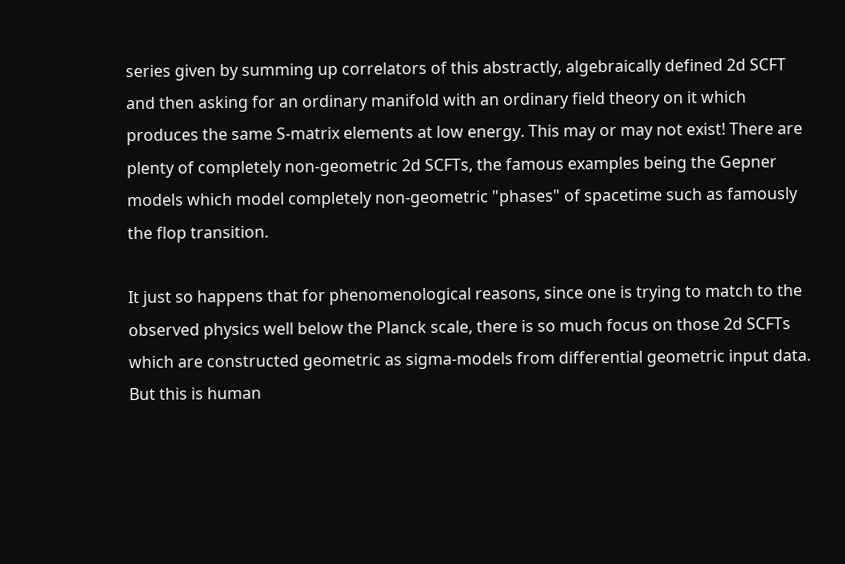series given by summing up correlators of this abstractly, algebraically defined 2d SCFT and then asking for an ordinary manifold with an ordinary field theory on it which produces the same S-matrix elements at low energy. This may or may not exist! There are plenty of completely non-geometric 2d SCFTs, the famous examples being the Gepner models which model completely non-geometric "phases" of spacetime such as famously the flop transition.

It just so happens that for phenomenological reasons, since one is trying to match to the observed physics well below the Planck scale, there is so much focus on those 2d SCFTs which are constructed geometric as sigma-models from differential geometric input data. But this is human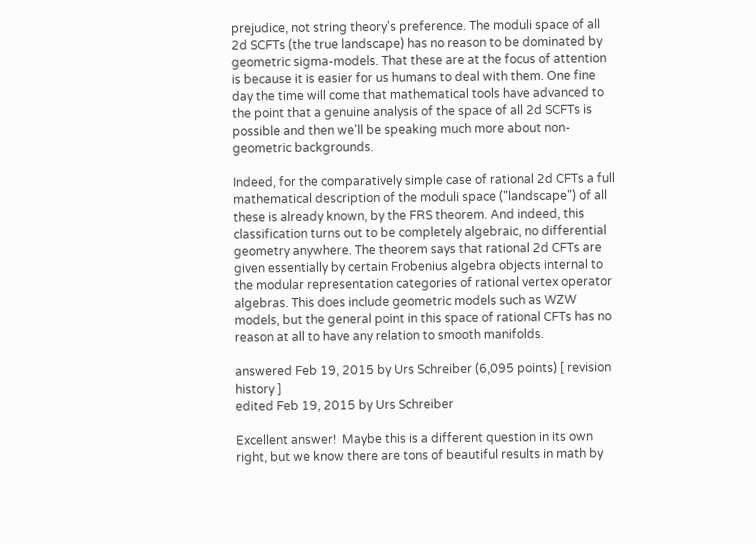prejudice, not string theory's preference. The moduli space of all 2d SCFTs (the true landscape) has no reason to be dominated by geometric sigma-models. That these are at the focus of attention is because it is easier for us humans to deal with them. One fine day the time will come that mathematical tools have advanced to the point that a genuine analysis of the space of all 2d SCFTs is possible and then we'll be speaking much more about non-geometric backgrounds.

Indeed, for the comparatively simple case of rational 2d CFTs a full mathematical description of the moduli space ("landscape") of all these is already known, by the FRS theorem. And indeed, this classification turns out to be completely algebraic, no differential geometry anywhere. The theorem says that rational 2d CFTs are given essentially by certain Frobenius algebra objects internal to the modular representation categories of rational vertex operator algebras. This does include geometric models such as WZW models, but the general point in this space of rational CFTs has no reason at all to have any relation to smooth manifolds.

answered Feb 19, 2015 by Urs Schreiber (6,095 points) [ revision history ]
edited Feb 19, 2015 by Urs Schreiber

Excellent answer!  Maybe this is a different question in its own right, but we know there are tons of beautiful results in math by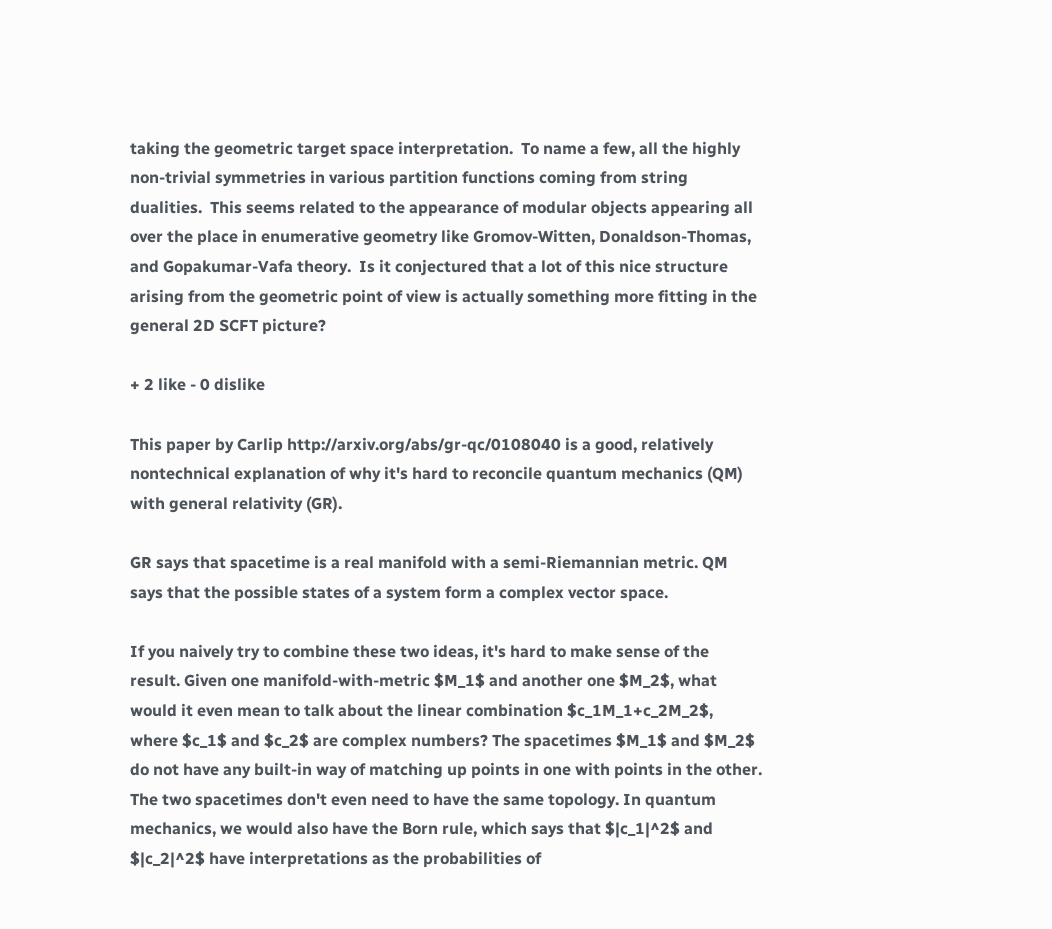taking the geometric target space interpretation.  To name a few, all the highly non-trivial symmetries in various partition functions coming from string dualities.  This seems related to the appearance of modular objects appearing all over the place in enumerative geometry like Gromov-Witten, Donaldson-Thomas, and Gopakumar-Vafa theory.  Is it conjectured that a lot of this nice structure arising from the geometric point of view is actually something more fitting in the general 2D SCFT picture?

+ 2 like - 0 dislike

This paper by Carlip http://arxiv.org/abs/gr-qc/0108040 is a good, relatively nontechnical explanation of why it's hard to reconcile quantum mechanics (QM) with general relativity (GR).

GR says that spacetime is a real manifold with a semi-Riemannian metric. QM says that the possible states of a system form a complex vector space.

If you naively try to combine these two ideas, it's hard to make sense of the result. Given one manifold-with-metric $M_1$ and another one $M_2$, what would it even mean to talk about the linear combination $c_1M_1+c_2M_2$, where $c_1$ and $c_2$ are complex numbers? The spacetimes $M_1$ and $M_2$ do not have any built-in way of matching up points in one with points in the other. The two spacetimes don't even need to have the same topology. In quantum mechanics, we would also have the Born rule, which says that $|c_1|^2$ and $|c_2|^2$ have interpretations as the probabilities of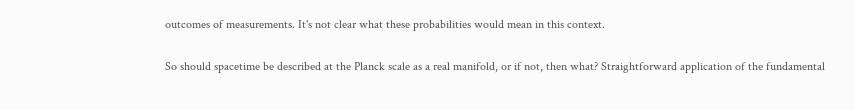outcomes of measurements. It's not clear what these probabilities would mean in this context.

So should spacetime be described at the Planck scale as a real manifold, or if not, then what? Straightforward application of the fundamental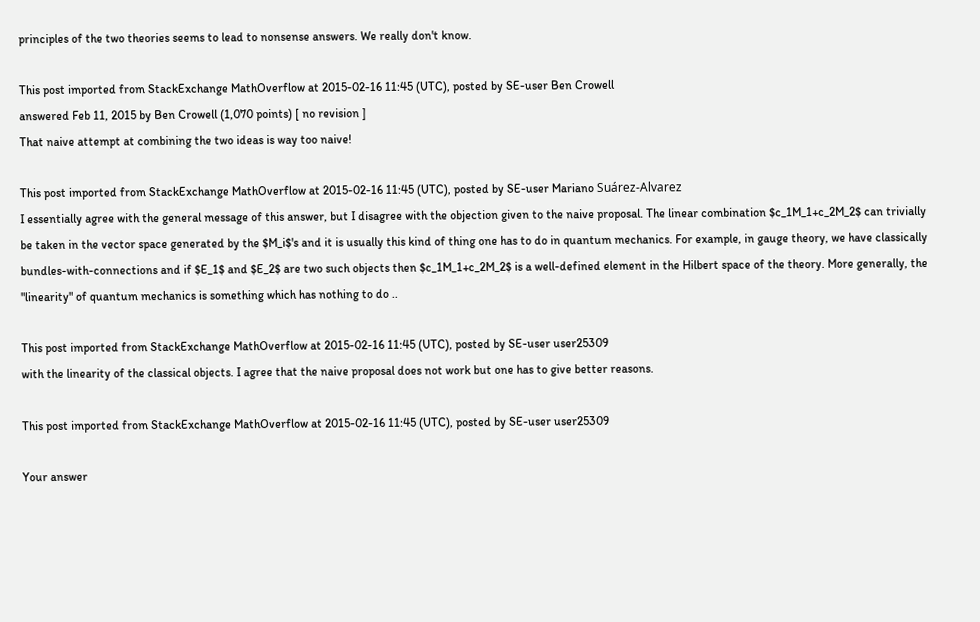principles of the two theories seems to lead to nonsense answers. We really don't know.

This post imported from StackExchange MathOverflow at 2015-02-16 11:45 (UTC), posted by SE-user Ben Crowell
answered Feb 11, 2015 by Ben Crowell (1,070 points) [ no revision ]
That naive attempt at combining the two ideas is way too naive!

This post imported from StackExchange MathOverflow at 2015-02-16 11:45 (UTC), posted by SE-user Mariano Suárez-Alvarez
I essentially agree with the general message of this answer, but I disagree with the objection given to the naive proposal. The linear combination $c_1M_1+c_2M_2$ can trivially be taken in the vector space generated by the $M_i$'s and it is usually this kind of thing one has to do in quantum mechanics. For example, in gauge theory, we have classically bundles-with-connections and if $E_1$ and $E_2$ are two such objects then $c_1M_1+c_2M_2$ is a well-defined element in the Hilbert space of the theory. More generally, the "linearity" of quantum mechanics is something which has nothing to do ..

This post imported from StackExchange MathOverflow at 2015-02-16 11:45 (UTC), posted by SE-user user25309
with the linearity of the classical objects. I agree that the naive proposal does not work but one has to give better reasons.

This post imported from StackExchange MathOverflow at 2015-02-16 11:45 (UTC), posted by SE-user user25309

Your answer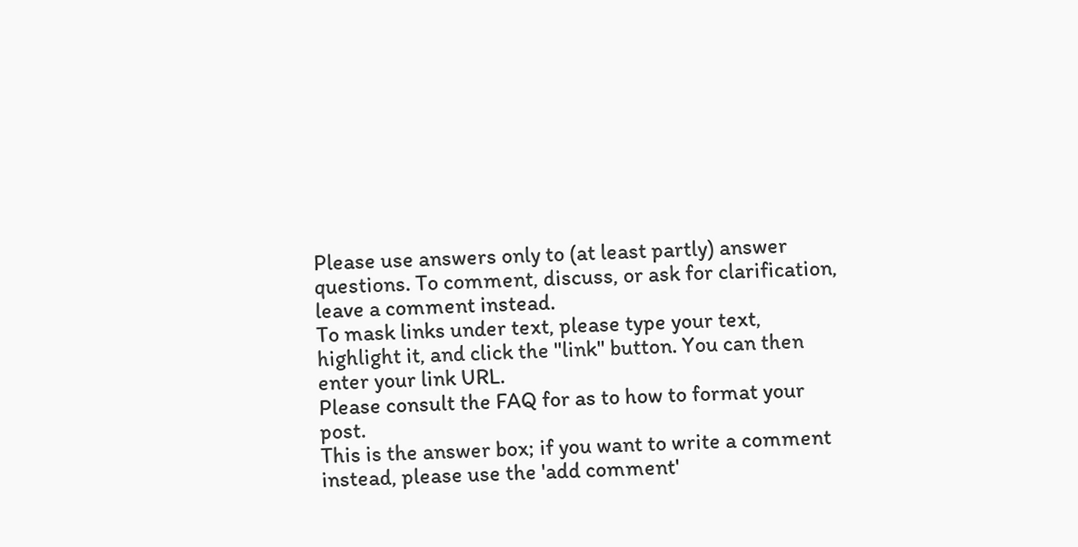Please use answers only to (at least partly) answer questions. To comment, discuss, or ask for clarification, leave a comment instead.
To mask links under text, please type your text, highlight it, and click the "link" button. You can then enter your link URL.
Please consult the FAQ for as to how to format your post.
This is the answer box; if you want to write a comment instead, please use the 'add comment'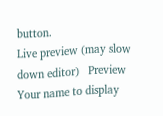button.
Live preview (may slow down editor)   Preview
Your name to display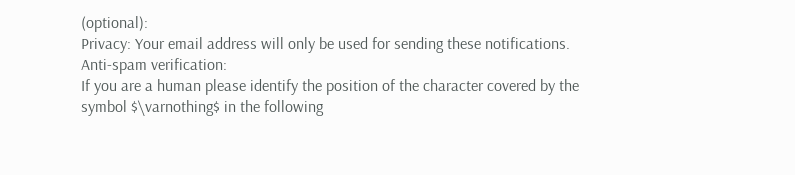(optional):
Privacy: Your email address will only be used for sending these notifications.
Anti-spam verification:
If you are a human please identify the position of the character covered by the symbol $\varnothing$ in the following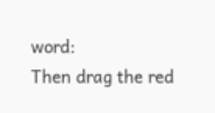word:
Then drag the red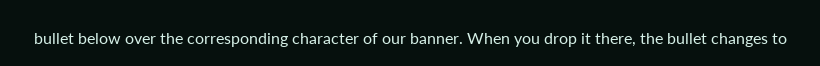bullet below over the corresponding character of our banner. When you drop it there, the bullet changes to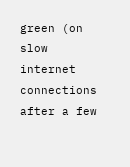green (on slow internet connections after a few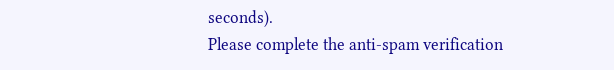seconds).
Please complete the anti-spam verification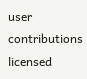user contributions licensed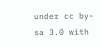under cc by-sa 3.0 with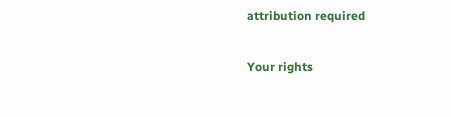attribution required

Your rights